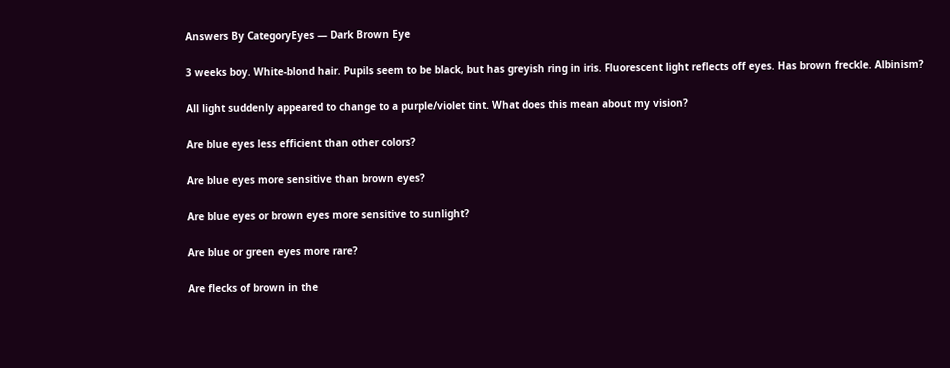Answers By CategoryEyes — Dark Brown Eye

3 weeks boy. White-blond hair. Pupils seem to be black, but has greyish ring in iris. Fluorescent light reflects off eyes. Has brown freckle. Albinism?

All light suddenly appeared to change to a purple/violet tint. What does this mean about my vision?

Are blue eyes less efficient than other colors?

Are blue eyes more sensitive than brown eyes?

Are blue eyes or brown eyes more sensitive to sunlight?

Are blue or green eyes more rare?

Are flecks of brown in the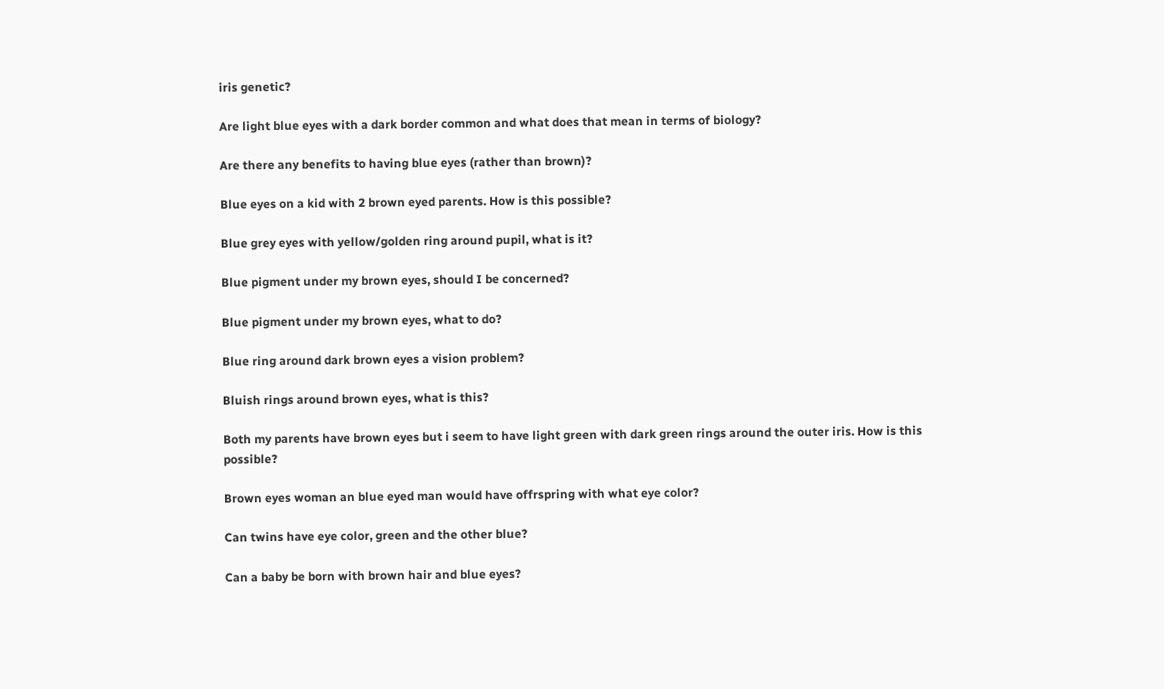iris genetic?

Are light blue eyes with a dark border common and what does that mean in terms of biology?

Are there any benefits to having blue eyes (rather than brown)?

Blue eyes on a kid with 2 brown eyed parents. How is this possible?

Blue grey eyes with yellow/golden ring around pupil, what is it?

Blue pigment under my brown eyes, should I be concerned?

Blue pigment under my brown eyes, what to do?

Blue ring around dark brown eyes a vision problem?

Bluish rings around brown eyes, what is this?

Both my parents have brown eyes but i seem to have light green with dark green rings around the outer iris. How is this possible?

Brown eyes woman an blue eyed man would have offrspring with what eye color?

Can twins have eye color, green and the other blue?

Can a baby be born with brown hair and blue eyes?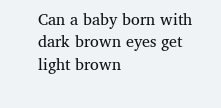Can a baby born with dark brown eyes get light brown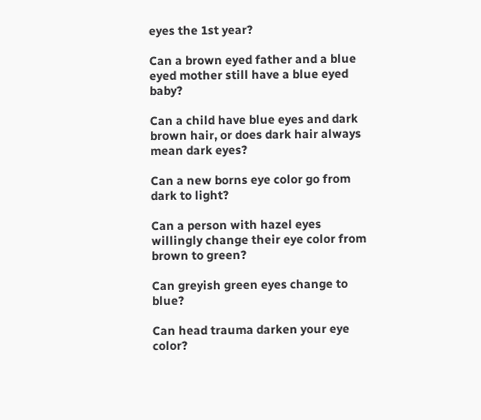eyes the 1st year?

Can a brown eyed father and a blue eyed mother still have a blue eyed baby?

Can a child have blue eyes and dark brown hair, or does dark hair always mean dark eyes?

Can a new borns eye color go from dark to light?

Can a person with hazel eyes willingly change their eye color from brown to green?

Can greyish green eyes change to blue?

Can head trauma darken your eye color?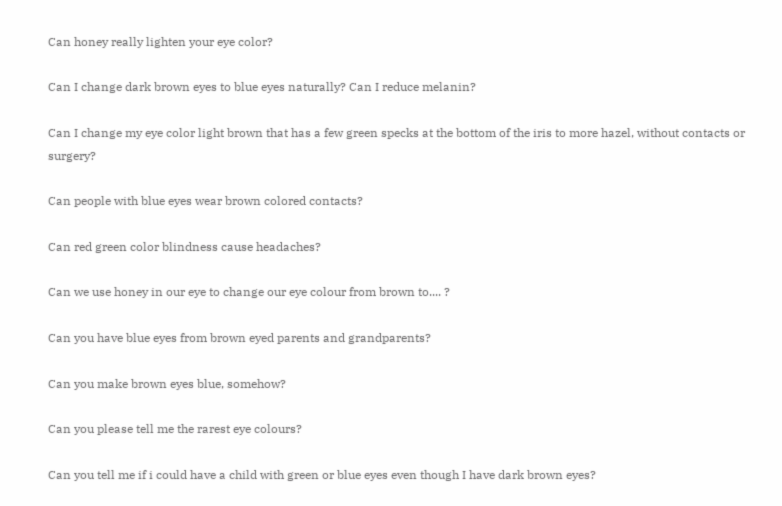Can honey really lighten your eye color?

Can I change dark brown eyes to blue eyes naturally? Can I reduce melanin?

Can I change my eye color light brown that has a few green specks at the bottom of the iris to more hazel, without contacts or surgery?

Can people with blue eyes wear brown colored contacts?

Can red green color blindness cause headaches?

Can we use honey in our eye to change our eye colour from brown to.... ?

Can you have blue eyes from brown eyed parents and grandparents?

Can you make brown eyes blue, somehow?

Can you please tell me the rarest eye colours?

Can you tell me if i could have a child with green or blue eyes even though I have dark brown eyes?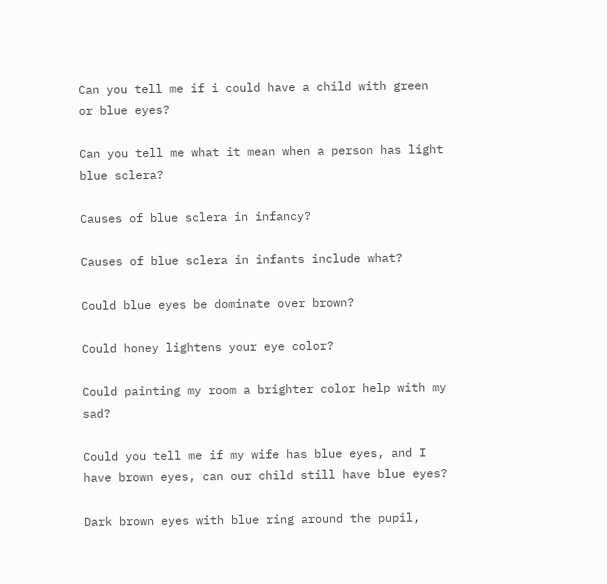Can you tell me if i could have a child with green or blue eyes?

Can you tell me what it mean when a person has light blue sclera?

Causes of blue sclera in infancy?

Causes of blue sclera in infants include what?

Could blue eyes be dominate over brown?

Could honey lightens your eye color?

Could painting my room a brighter color help with my sad?

Could you tell me if my wife has blue eyes, and I have brown eyes, can our child still have blue eyes?

Dark brown eyes with blue ring around the pupil,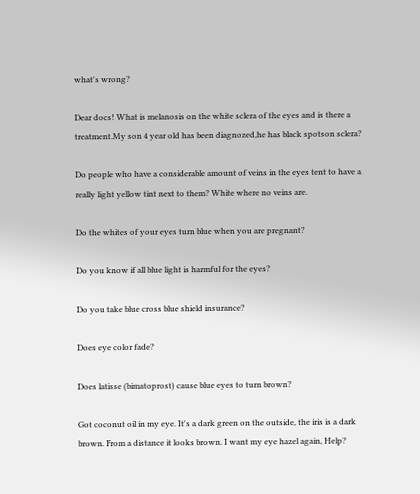what's wrong?

Dear docs! What is melanosis on the white sclera of the eyes and is there a treatment.My son 4 year old has been diagnozed,he has black spotson sclera?

Do people who have a considerable amount of veins in the eyes tent to have a really light yellow tint next to them? White where no veins are.

Do the whites of your eyes turn blue when you are pregnant?

Do you know if all blue light is harmful for the eyes?

Do you take blue cross blue shield insurance?

Does eye color fade?

Does latisse (bimatoprost) cause blue eyes to turn brown?

Got coconut oil in my eye. It's a dark green on the outside, the iris is a dark brown. From a distance it looks brown. I want my eye hazel again, Help?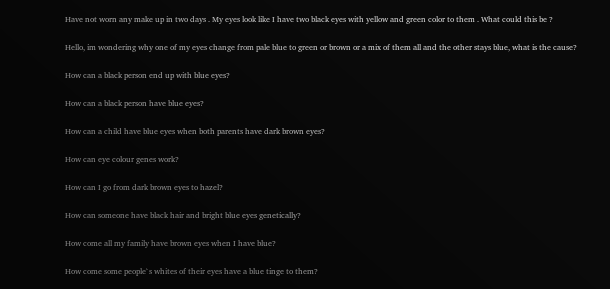Have not worn any make up in two days . My eyes look like I have two black eyes with yellow and green color to them . What could this be ?

Hello, im wondering why one of my eyes change from pale blue to green or brown or a mix of them all and the other stays blue, what is the cause?

How can a black person end up with blue eyes?

How can a black person have blue eyes?

How can a child have blue eyes when both parents have dark brown eyes?

How can eye colour genes work?

How can I go from dark brown eyes to hazel?

How can someone have black hair and bright blue eyes genetically?

How come all my family have brown eyes when I have blue?

How come some people`s whites of their eyes have a blue tinge to them?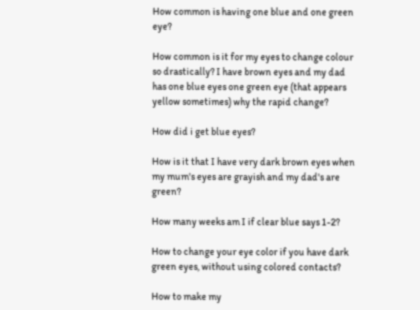How common is having one blue and one green eye?

How common is it for my eyes to change colour so drastically? I have brown eyes and my dad has one blue eyes one green eye (that appears yellow sometimes) why the rapid change?

How did i get blue eyes?

How is it that I have very dark brown eyes when my mum's eyes are grayish and my dad's are green?

How many weeks am I if clear blue says 1-2?

How to change your eye color if you have dark green eyes, without using colored contacts?

How to make my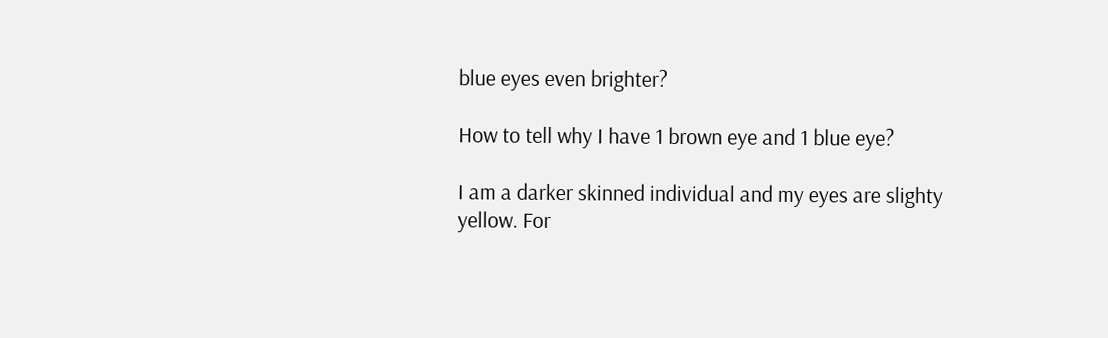blue eyes even brighter?

How to tell why I have 1 brown eye and 1 blue eye?

I am a darker skinned individual and my eyes are slighty yellow. For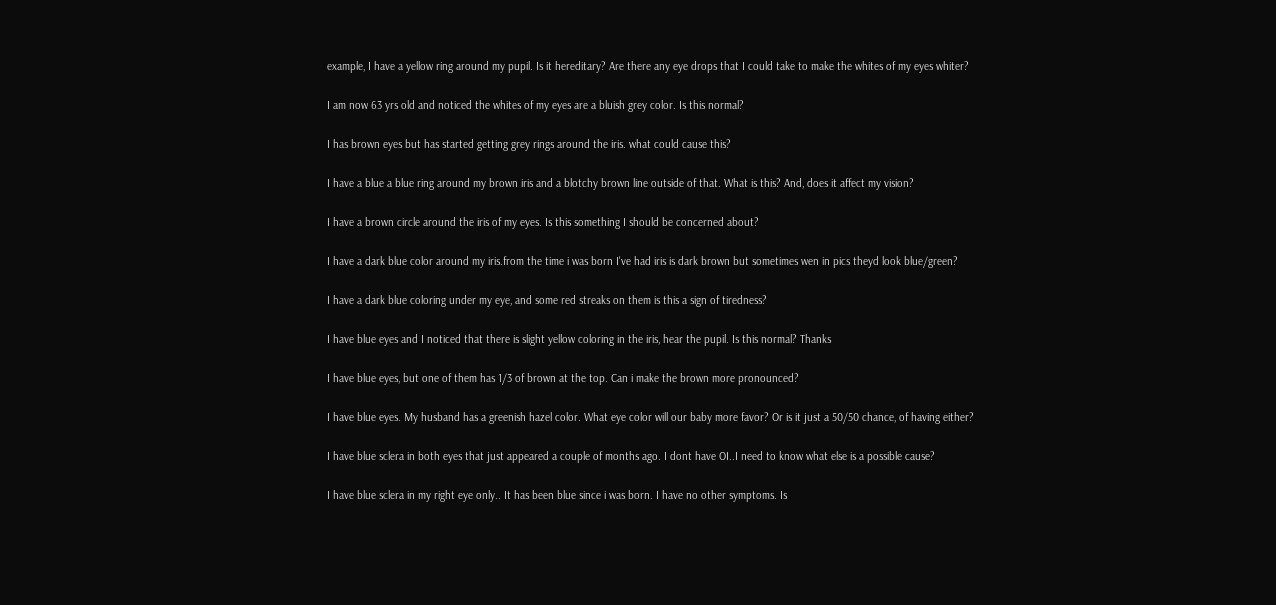example, I have a yellow ring around my pupil. Is it hereditary? Are there any eye drops that I could take to make the whites of my eyes whiter?

I am now 63 yrs old and noticed the whites of my eyes are a bluish grey color. Is this normal?

I has brown eyes but has started getting grey rings around the iris. what could cause this?

I have a blue a blue ring around my brown iris and a blotchy brown line outside of that. What is this? And, does it affect my vision?

I have a brown circle around the iris of my eyes. Is this something I should be concerned about?

I have a dark blue color around my iris.from the time i was born I've had iris is dark brown but sometimes wen in pics theyd look blue/green?

I have a dark blue coloring under my eye, and some red streaks on them is this a sign of tiredness?

I have blue eyes and I noticed that there is slight yellow coloring in the iris, hear the pupil. Is this normal? Thanks

I have blue eyes, but one of them has 1/3 of brown at the top. Can i make the brown more pronounced?

I have blue eyes. My husband has a greenish hazel color. What eye color will our baby more favor? Or is it just a 50/50 chance, of having either?

I have blue sclera in both eyes that just appeared a couple of months ago. I dont have OI..I need to know what else is a possible cause?

I have blue sclera in my right eye only.. It has been blue since i was born. I have no other symptoms. Is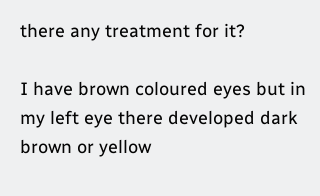there any treatment for it?

I have brown coloured eyes but in my left eye there developed dark brown or yellow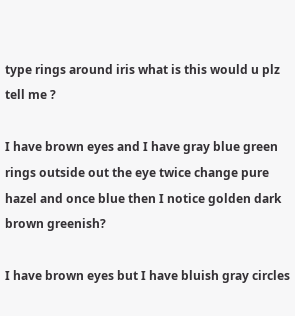type rings around iris what is this would u plz tell me ?

I have brown eyes and I have gray blue green rings outside out the eye twice change pure hazel and once blue then I notice golden dark brown greenish?

I have brown eyes but I have bluish gray circles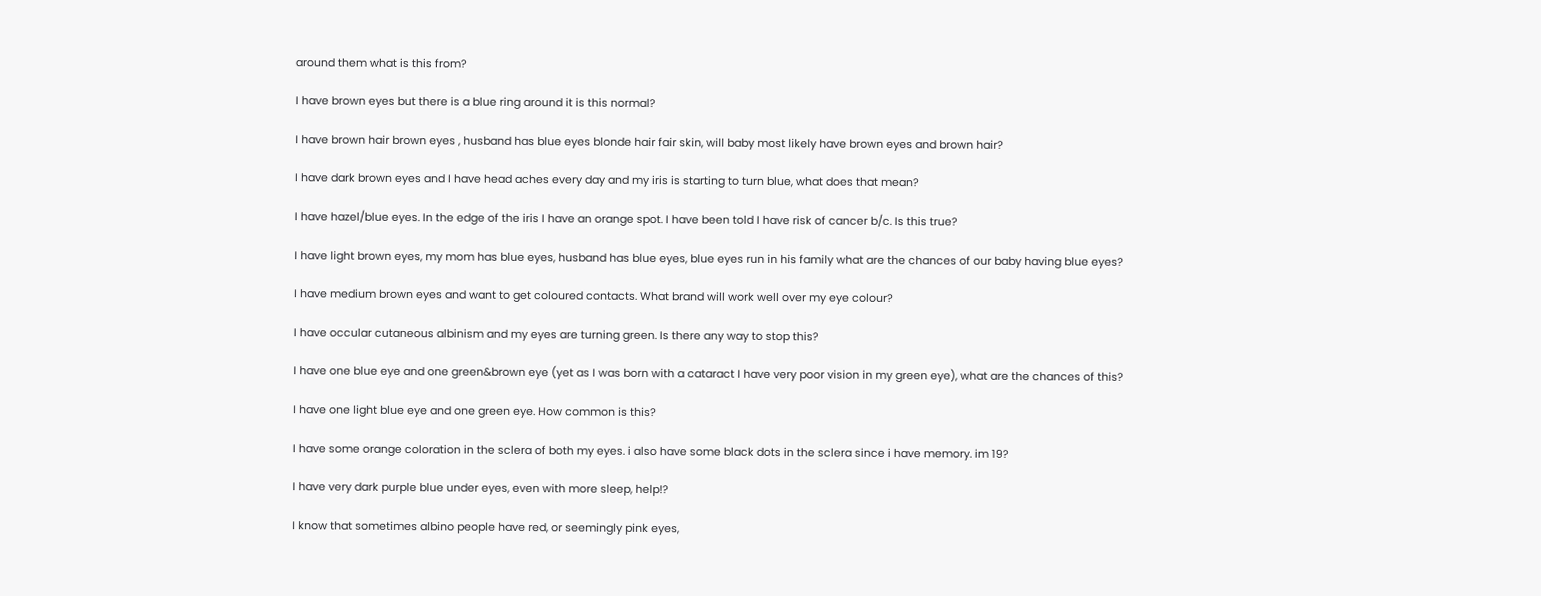around them what is this from?

I have brown eyes but there is a blue ring around it is this normal?

I have brown hair brown eyes , husband has blue eyes blonde hair fair skin, will baby most likely have brown eyes and brown hair?

I have dark brown eyes and I have head aches every day and my iris is starting to turn blue, what does that mean?

I have hazel/blue eyes. In the edge of the iris I have an orange spot. I have been told I have risk of cancer b/c. Is this true?

I have light brown eyes, my mom has blue eyes, husband has blue eyes, blue eyes run in his family what are the chances of our baby having blue eyes?

I have medium brown eyes and want to get coloured contacts. What brand will work well over my eye colour?

I have occular cutaneous albinism and my eyes are turning green. Is there any way to stop this?

I have one blue eye and one green&brown eye (yet as I was born with a cataract I have very poor vision in my green eye), what are the chances of this?

I have one light blue eye and one green eye. How common is this?

I have some orange coloration in the sclera of both my eyes. i also have some black dots in the sclera since i have memory. im 19?

I have very dark purple blue under eyes, even with more sleep, help!?

I know that sometimes albino people have red, or seemingly pink eyes,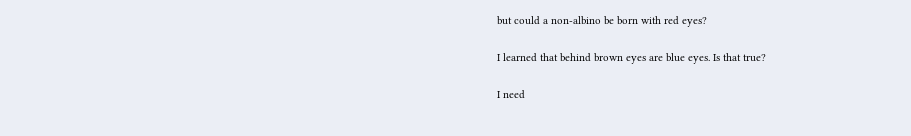but could a non-albino be born with red eyes?

I learned that behind brown eyes are blue eyes. Is that true?

I need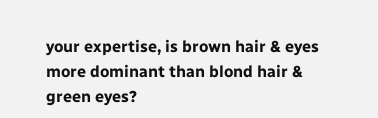your expertise, is brown hair & eyes more dominant than blond hair & green eyes?